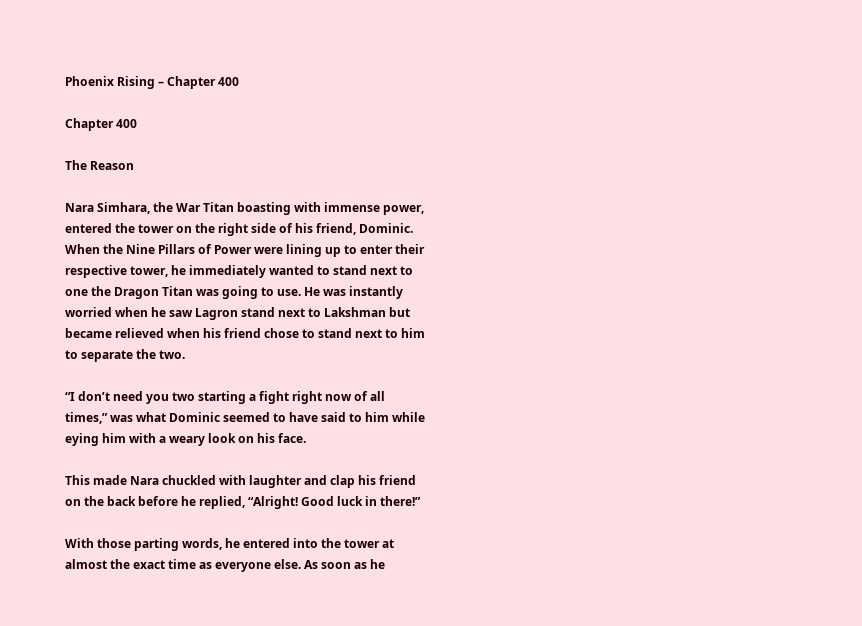Phoenix Rising – Chapter 400

Chapter 400

The Reason

Nara Simhara, the War Titan boasting with immense power, entered the tower on the right side of his friend, Dominic. When the Nine Pillars of Power were lining up to enter their respective tower, he immediately wanted to stand next to one the Dragon Titan was going to use. He was instantly worried when he saw Lagron stand next to Lakshman but became relieved when his friend chose to stand next to him to separate the two.

“I don’t need you two starting a fight right now of all times,” was what Dominic seemed to have said to him while eying him with a weary look on his face.

This made Nara chuckled with laughter and clap his friend on the back before he replied, “Alright! Good luck in there!”

With those parting words, he entered into the tower at almost the exact time as everyone else. As soon as he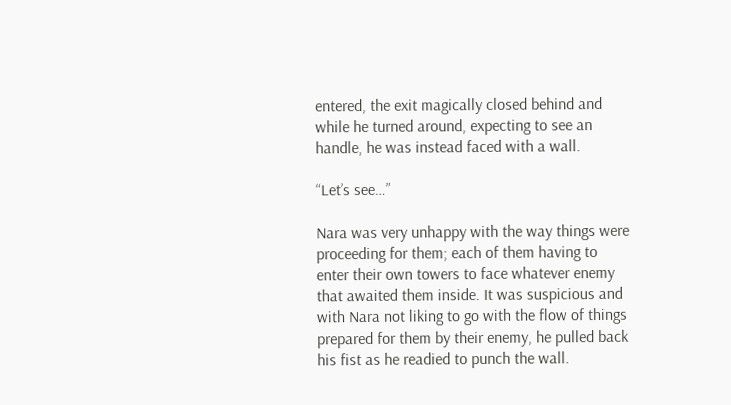entered, the exit magically closed behind and while he turned around, expecting to see an handle, he was instead faced with a wall.

“Let’s see…”

Nara was very unhappy with the way things were proceeding for them; each of them having to enter their own towers to face whatever enemy that awaited them inside. It was suspicious and with Nara not liking to go with the flow of things prepared for them by their enemy, he pulled back his fist as he readied to punch the wall.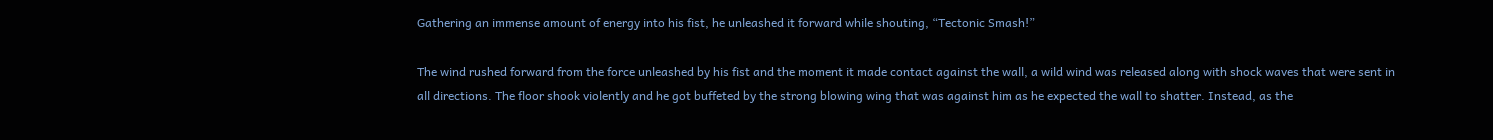Gathering an immense amount of energy into his fist, he unleashed it forward while shouting, “Tectonic Smash!”

The wind rushed forward from the force unleashed by his fist and the moment it made contact against the wall, a wild wind was released along with shock waves that were sent in all directions. The floor shook violently and he got buffeted by the strong blowing wing that was against him as he expected the wall to shatter. Instead, as the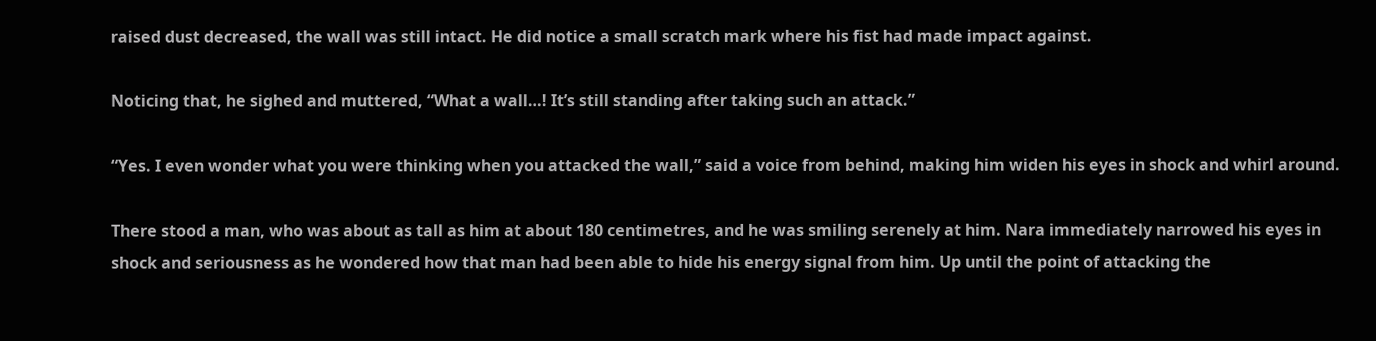raised dust decreased, the wall was still intact. He did notice a small scratch mark where his fist had made impact against.

Noticing that, he sighed and muttered, “What a wall…! It’s still standing after taking such an attack.”

“Yes. I even wonder what you were thinking when you attacked the wall,” said a voice from behind, making him widen his eyes in shock and whirl around.

There stood a man, who was about as tall as him at about 180 centimetres, and he was smiling serenely at him. Nara immediately narrowed his eyes in shock and seriousness as he wondered how that man had been able to hide his energy signal from him. Up until the point of attacking the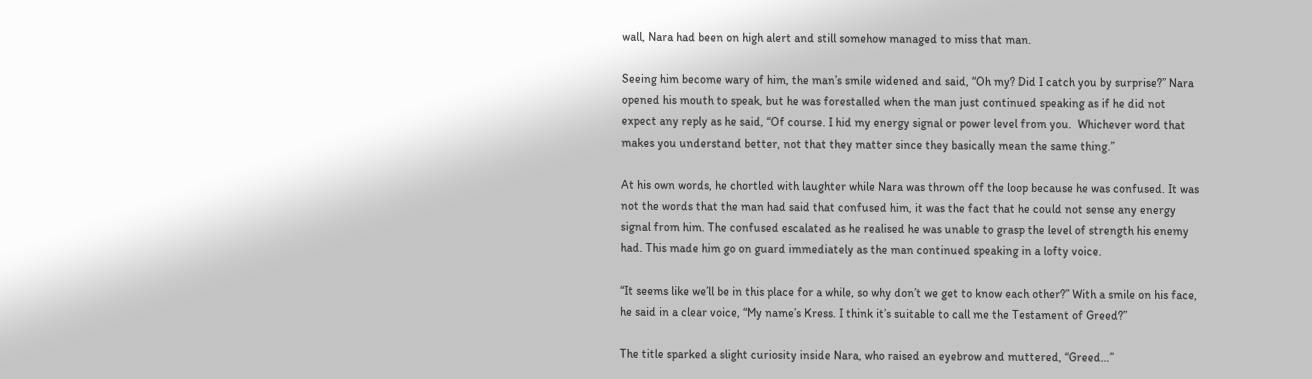wall, Nara had been on high alert and still somehow managed to miss that man.

Seeing him become wary of him, the man’s smile widened and said, “Oh my? Did I catch you by surprise?” Nara opened his mouth to speak, but he was forestalled when the man just continued speaking as if he did not expect any reply as he said, “Of course. I hid my energy signal or power level from you.  Whichever word that makes you understand better, not that they matter since they basically mean the same thing.”

At his own words, he chortled with laughter while Nara was thrown off the loop because he was confused. It was not the words that the man had said that confused him, it was the fact that he could not sense any energy signal from him. The confused escalated as he realised he was unable to grasp the level of strength his enemy had. This made him go on guard immediately as the man continued speaking in a lofty voice.

“It seems like we’ll be in this place for a while, so why don’t we get to know each other?” With a smile on his face, he said in a clear voice, “My name’s Kress. I think it’s suitable to call me the Testament of Greed?”

The title sparked a slight curiosity inside Nara, who raised an eyebrow and muttered, “Greed…”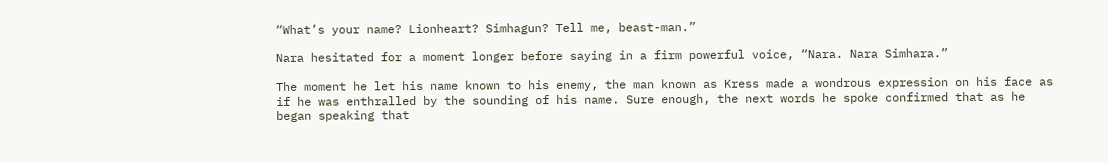“What’s your name? Lionheart? Simhagun? Tell me, beast-man.”

Nara hesitated for a moment longer before saying in a firm powerful voice, “Nara. Nara Simhara.”

The moment he let his name known to his enemy, the man known as Kress made a wondrous expression on his face as if he was enthralled by the sounding of his name. Sure enough, the next words he spoke confirmed that as he began speaking that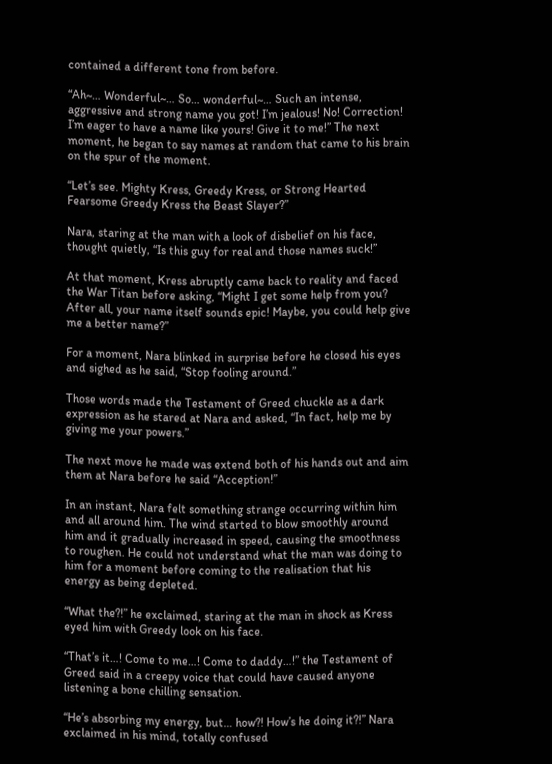contained a different tone from before.

“Ah~… Wonderful~… So… wonderful~… Such an intense, aggressive and strong name you got! I’m jealous! No! Correction! I’m eager to have a name like yours! Give it to me!” The next moment, he began to say names at random that came to his brain on the spur of the moment.

“Let’s see. Mighty Kress, Greedy Kress, or Strong Hearted Fearsome Greedy Kress the Beast Slayer?”

Nara, staring at the man with a look of disbelief on his face, thought quietly, “Is this guy for real and those names suck!”

At that moment, Kress abruptly came back to reality and faced the War Titan before asking, “Might I get some help from you? After all, your name itself sounds epic! Maybe, you could help give me a better name?”

For a moment, Nara blinked in surprise before he closed his eyes and sighed as he said, “Stop fooling around.”

Those words made the Testament of Greed chuckle as a dark expression as he stared at Nara and asked, “In fact, help me by giving me your powers.”

The next move he made was extend both of his hands out and aim them at Nara before he said “Acception!”

In an instant, Nara felt something strange occurring within him and all around him. The wind started to blow smoothly around him and it gradually increased in speed, causing the smoothness to roughen. He could not understand what the man was doing to him for a moment before coming to the realisation that his energy as being depleted.

“What the?!” he exclaimed, staring at the man in shock as Kress eyed him with Greedy look on his face.

“That’s it…! Come to me…! Come to daddy…!” the Testament of Greed said in a creepy voice that could have caused anyone listening a bone chilling sensation.

“He’s absorbing my energy, but… how?! How’s he doing it?!” Nara exclaimed in his mind, totally confused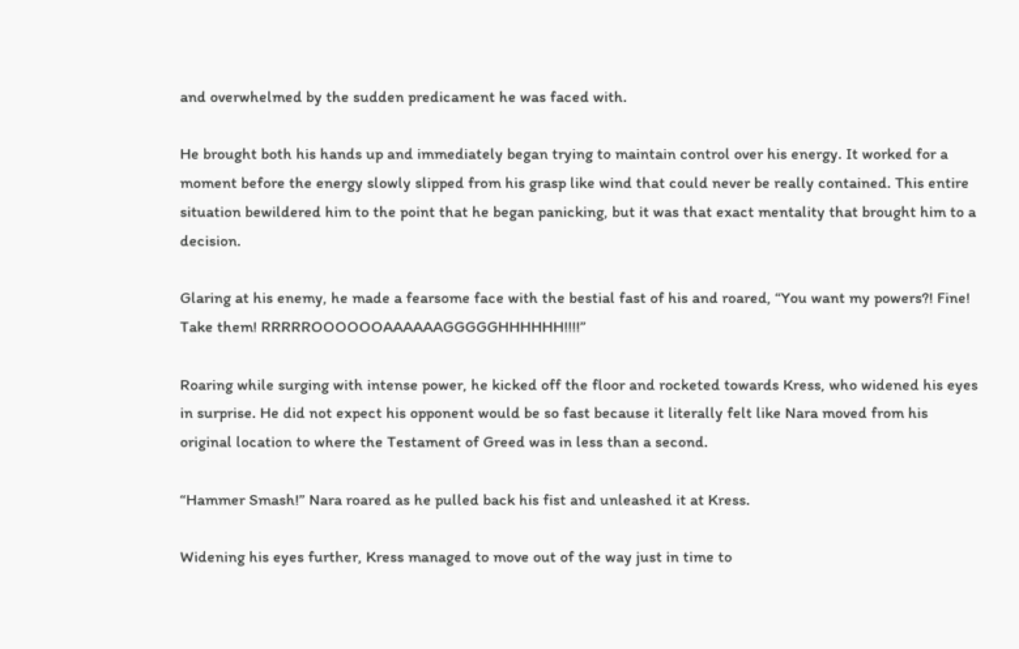and overwhelmed by the sudden predicament he was faced with.

He brought both his hands up and immediately began trying to maintain control over his energy. It worked for a moment before the energy slowly slipped from his grasp like wind that could never be really contained. This entire situation bewildered him to the point that he began panicking, but it was that exact mentality that brought him to a decision.

Glaring at his enemy, he made a fearsome face with the bestial fast of his and roared, “You want my powers?! Fine! Take them! RRRRROOOOOOAAAAAAGGGGGHHHHHH!!!!”

Roaring while surging with intense power, he kicked off the floor and rocketed towards Kress, who widened his eyes in surprise. He did not expect his opponent would be so fast because it literally felt like Nara moved from his original location to where the Testament of Greed was in less than a second.

“Hammer Smash!” Nara roared as he pulled back his fist and unleashed it at Kress.

Widening his eyes further, Kress managed to move out of the way just in time to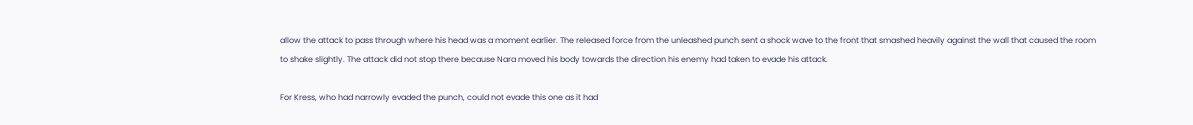allow the attack to pass through where his head was a moment earlier. The released force from the unleashed punch sent a shock wave to the front that smashed heavily against the wall that caused the room to shake slightly. The attack did not stop there because Nara moved his body towards the direction his enemy had taken to evade his attack.

For Kress, who had narrowly evaded the punch, could not evade this one as it had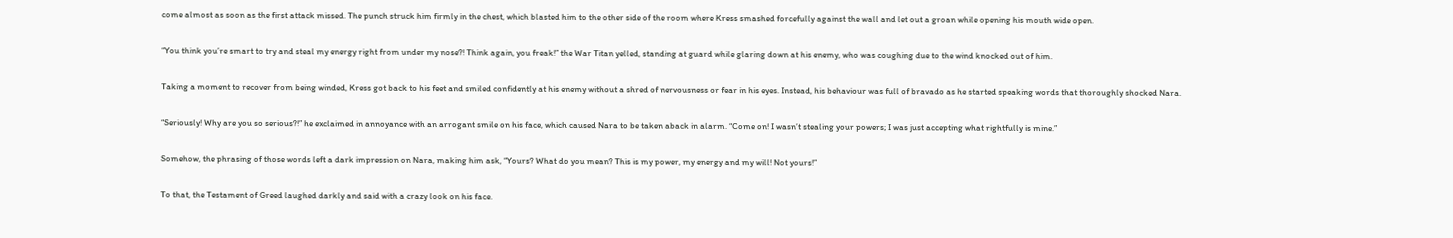come almost as soon as the first attack missed. The punch struck him firmly in the chest, which blasted him to the other side of the room where Kress smashed forcefully against the wall and let out a groan while opening his mouth wide open.

“You think you’re smart to try and steal my energy right from under my nose?! Think again, you freak!” the War Titan yelled, standing at guard while glaring down at his enemy, who was coughing due to the wind knocked out of him.

Taking a moment to recover from being winded, Kress got back to his feet and smiled confidently at his enemy without a shred of nervousness or fear in his eyes. Instead, his behaviour was full of bravado as he started speaking words that thoroughly shocked Nara.

“Seriously! Why are you so serious?!” he exclaimed in annoyance with an arrogant smile on his face, which caused Nara to be taken aback in alarm. “Come on! I wasn’t stealing your powers; I was just accepting what rightfully is mine.”

Somehow, the phrasing of those words left a dark impression on Nara, making him ask, “Yours? What do you mean? This is my power, my energy and my will! Not yours!”

To that, the Testament of Greed laughed darkly and said with a crazy look on his face.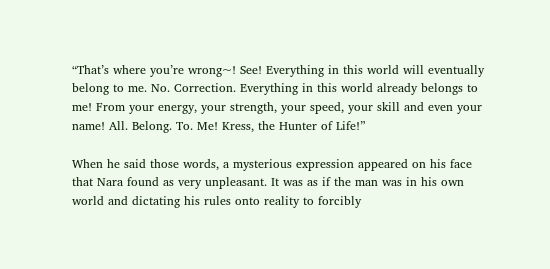“That’s where you’re wrong~! See! Everything in this world will eventually belong to me. No. Correction. Everything in this world already belongs to me! From your energy, your strength, your speed, your skill and even your name! All. Belong. To. Me! Kress, the Hunter of Life!”

When he said those words, a mysterious expression appeared on his face that Nara found as very unpleasant. It was as if the man was in his own world and dictating his rules onto reality to forcibly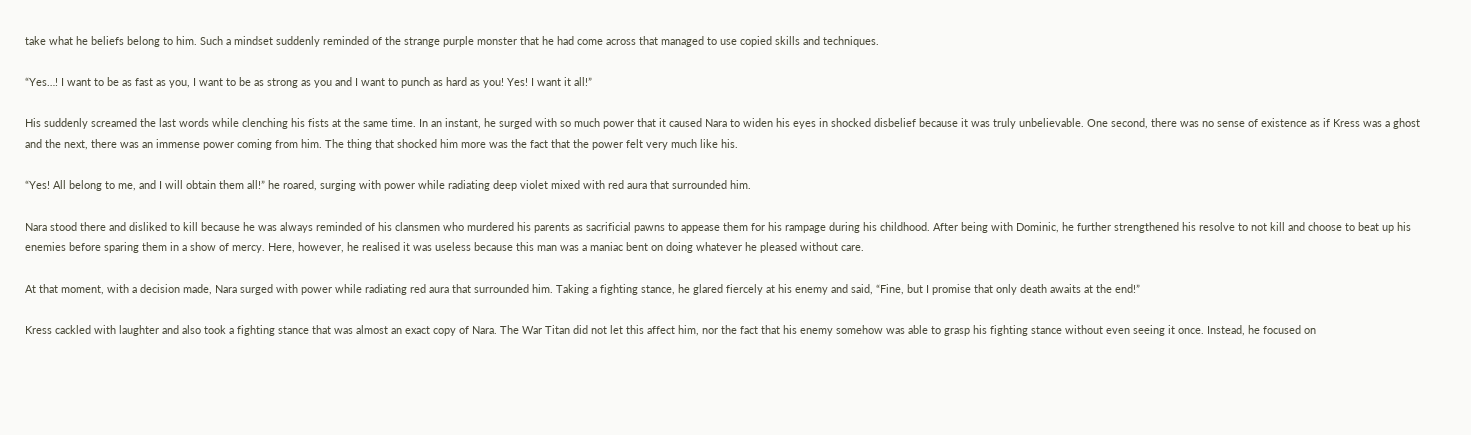take what he beliefs belong to him. Such a mindset suddenly reminded of the strange purple monster that he had come across that managed to use copied skills and techniques.

“Yes…! I want to be as fast as you, I want to be as strong as you and I want to punch as hard as you! Yes! I want it all!”

His suddenly screamed the last words while clenching his fists at the same time. In an instant, he surged with so much power that it caused Nara to widen his eyes in shocked disbelief because it was truly unbelievable. One second, there was no sense of existence as if Kress was a ghost and the next, there was an immense power coming from him. The thing that shocked him more was the fact that the power felt very much like his.

“Yes! All belong to me, and I will obtain them all!” he roared, surging with power while radiating deep violet mixed with red aura that surrounded him.

Nara stood there and disliked to kill because he was always reminded of his clansmen who murdered his parents as sacrificial pawns to appease them for his rampage during his childhood. After being with Dominic, he further strengthened his resolve to not kill and choose to beat up his enemies before sparing them in a show of mercy. Here, however, he realised it was useless because this man was a maniac bent on doing whatever he pleased without care.

At that moment, with a decision made, Nara surged with power while radiating red aura that surrounded him. Taking a fighting stance, he glared fiercely at his enemy and said, “Fine, but I promise that only death awaits at the end!”

Kress cackled with laughter and also took a fighting stance that was almost an exact copy of Nara. The War Titan did not let this affect him, nor the fact that his enemy somehow was able to grasp his fighting stance without even seeing it once. Instead, he focused on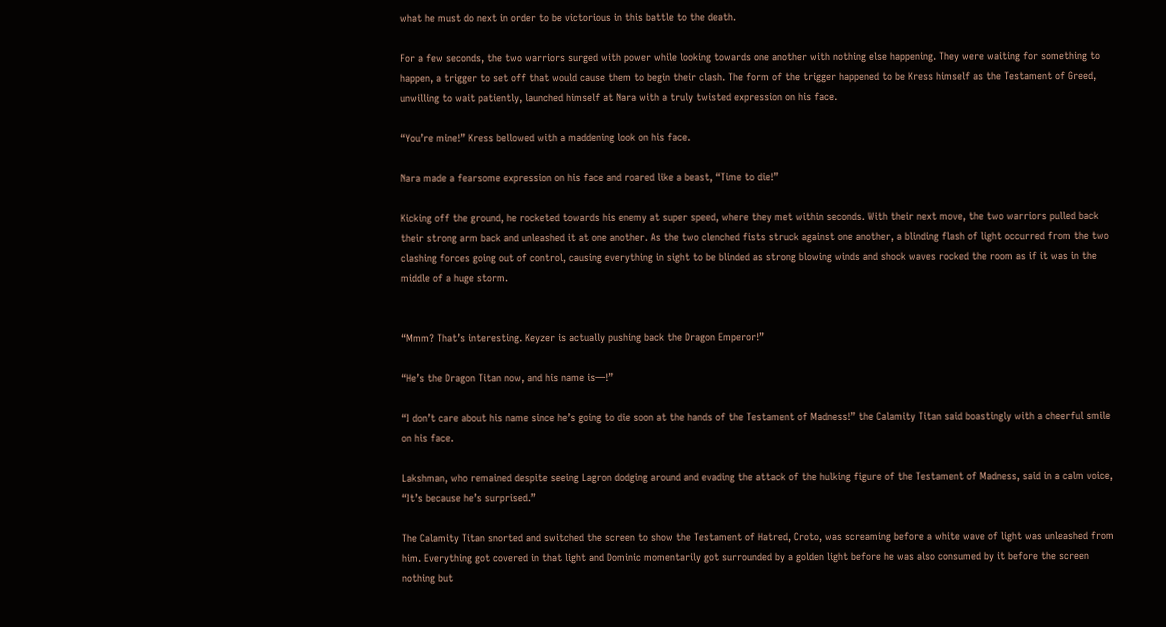what he must do next in order to be victorious in this battle to the death.

For a few seconds, the two warriors surged with power while looking towards one another with nothing else happening. They were waiting for something to happen, a trigger to set off that would cause them to begin their clash. The form of the trigger happened to be Kress himself as the Testament of Greed, unwilling to wait patiently, launched himself at Nara with a truly twisted expression on his face.

“You’re mine!” Kress bellowed with a maddening look on his face.

Nara made a fearsome expression on his face and roared like a beast, “Time to die!”

Kicking off the ground, he rocketed towards his enemy at super speed, where they met within seconds. With their next move, the two warriors pulled back their strong arm back and unleashed it at one another. As the two clenched fists struck against one another, a blinding flash of light occurred from the two clashing forces going out of control, causing everything in sight to be blinded as strong blowing winds and shock waves rocked the room as if it was in the middle of a huge storm.


“Mmm? That’s interesting. Keyzer is actually pushing back the Dragon Emperor!”

“He’s the Dragon Titan now, and his name is—!”

“I don’t care about his name since he’s going to die soon at the hands of the Testament of Madness!” the Calamity Titan said boastingly with a cheerful smile on his face.

Lakshman, who remained despite seeing Lagron dodging around and evading the attack of the hulking figure of the Testament of Madness, said in a calm voice, “It’s because he’s surprised.”

The Calamity Titan snorted and switched the screen to show the Testament of Hatred, Croto, was screaming before a white wave of light was unleashed from him. Everything got covered in that light and Dominic momentarily got surrounded by a golden light before he was also consumed by it before the screen nothing but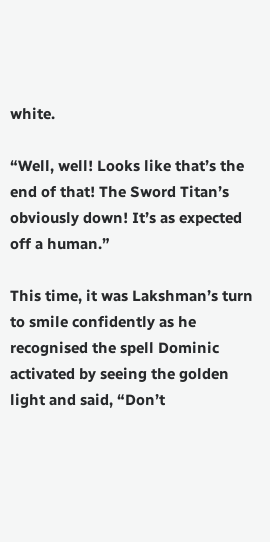white.

“Well, well! Looks like that’s the end of that! The Sword Titan’s obviously down! It’s as expected off a human.”

This time, it was Lakshman’s turn to smile confidently as he recognised the spell Dominic activated by seeing the golden light and said, “Don’t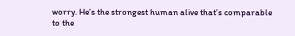worry. He’s the strongest human alive that’s comparable to the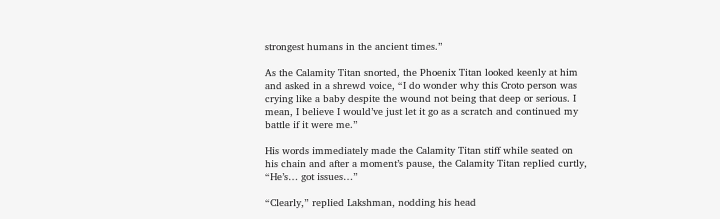strongest humans in the ancient times.”

As the Calamity Titan snorted, the Phoenix Titan looked keenly at him and asked in a shrewd voice, “I do wonder why this Croto person was crying like a baby despite the wound not being that deep or serious. I mean, I believe I would’ve just let it go as a scratch and continued my battle if it were me.”

His words immediately made the Calamity Titan stiff while seated on his chain and after a moment’s pause, the Calamity Titan replied curtly, “He’s… got issues…”

“Clearly,” replied Lakshman, nodding his head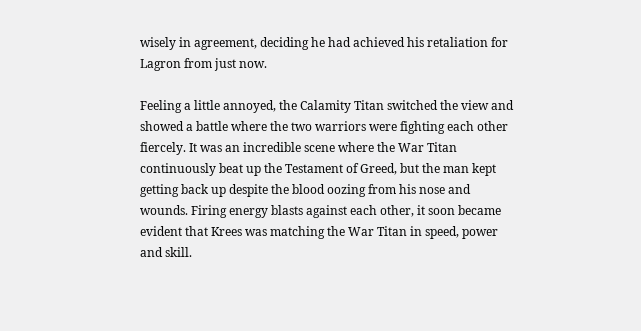wisely in agreement, deciding he had achieved his retaliation for Lagron from just now.

Feeling a little annoyed, the Calamity Titan switched the view and showed a battle where the two warriors were fighting each other fiercely. It was an incredible scene where the War Titan continuously beat up the Testament of Greed, but the man kept getting back up despite the blood oozing from his nose and wounds. Firing energy blasts against each other, it soon became evident that Krees was matching the War Titan in speed, power and skill.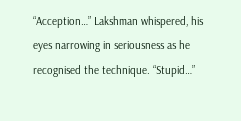“Acception…” Lakshman whispered, his eyes narrowing in seriousness as he recognised the technique. “Stupid…”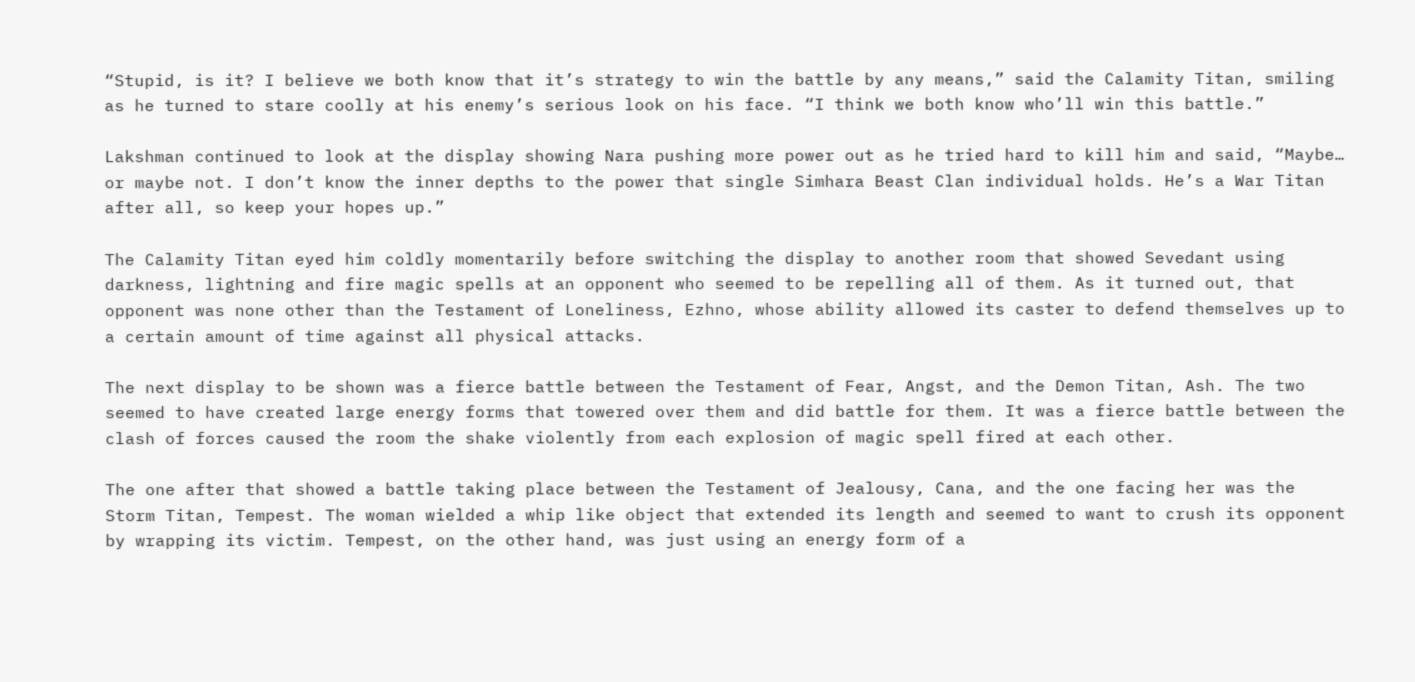“Stupid, is it? I believe we both know that it’s strategy to win the battle by any means,” said the Calamity Titan, smiling as he turned to stare coolly at his enemy’s serious look on his face. “I think we both know who’ll win this battle.”

Lakshman continued to look at the display showing Nara pushing more power out as he tried hard to kill him and said, “Maybe… or maybe not. I don’t know the inner depths to the power that single Simhara Beast Clan individual holds. He’s a War Titan after all, so keep your hopes up.”

The Calamity Titan eyed him coldly momentarily before switching the display to another room that showed Sevedant using darkness, lightning and fire magic spells at an opponent who seemed to be repelling all of them. As it turned out, that opponent was none other than the Testament of Loneliness, Ezhno, whose ability allowed its caster to defend themselves up to a certain amount of time against all physical attacks.

The next display to be shown was a fierce battle between the Testament of Fear, Angst, and the Demon Titan, Ash. The two seemed to have created large energy forms that towered over them and did battle for them. It was a fierce battle between the clash of forces caused the room the shake violently from each explosion of magic spell fired at each other.

The one after that showed a battle taking place between the Testament of Jealousy, Cana, and the one facing her was the Storm Titan, Tempest. The woman wielded a whip like object that extended its length and seemed to want to crush its opponent by wrapping its victim. Tempest, on the other hand, was just using an energy form of a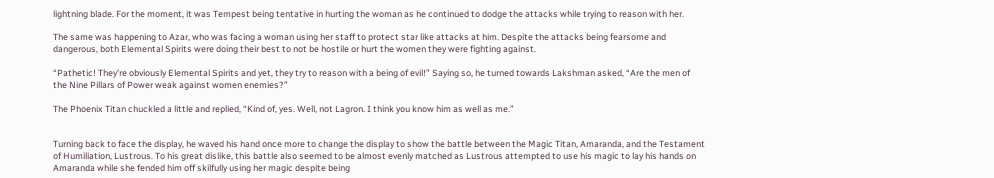lightning blade. For the moment, it was Tempest being tentative in hurting the woman as he continued to dodge the attacks while trying to reason with her.

The same was happening to Azar, who was facing a woman using her staff to protect star like attacks at him. Despite the attacks being fearsome and dangerous, both Elemental Spirits were doing their best to not be hostile or hurt the women they were fighting against.

“Pathetic! They’re obviously Elemental Spirits and yet, they try to reason with a being of evil!” Saying so, he turned towards Lakshman asked, “Are the men of the Nine Pillars of Power weak against women enemies?”

The Phoenix Titan chuckled a little and replied, “Kind of, yes. Well, not Lagron. I think you know him as well as me.”


Turning back to face the display, he waved his hand once more to change the display to show the battle between the Magic Titan, Amaranda, and the Testament of Humiliation, Lustrous. To his great dislike, this battle also seemed to be almost evenly matched as Lustrous attempted to use his magic to lay his hands on Amaranda while she fended him off skilfully using her magic despite being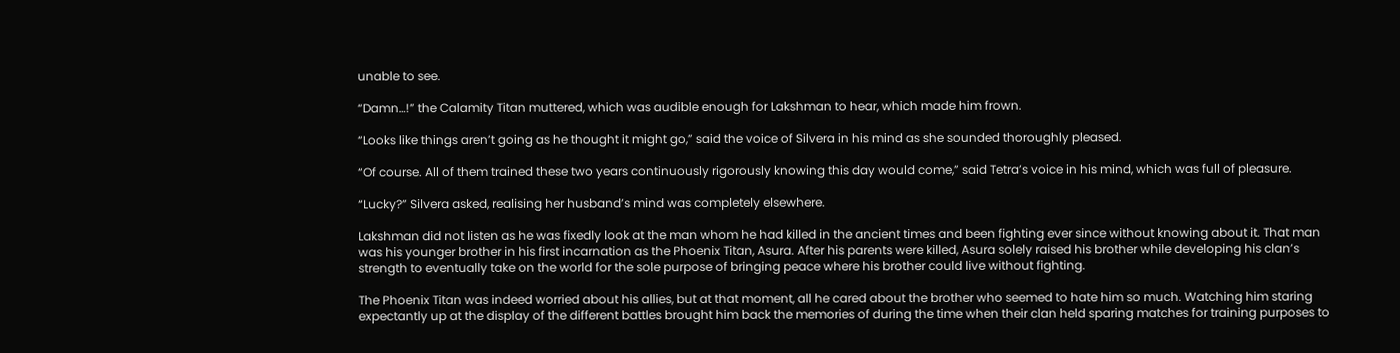unable to see.

“Damn…!” the Calamity Titan muttered, which was audible enough for Lakshman to hear, which made him frown.

“Looks like things aren’t going as he thought it might go,” said the voice of Silvera in his mind as she sounded thoroughly pleased.

“Of course. All of them trained these two years continuously rigorously knowing this day would come,” said Tetra’s voice in his mind, which was full of pleasure.

“Lucky?” Silvera asked, realising her husband’s mind was completely elsewhere.

Lakshman did not listen as he was fixedly look at the man whom he had killed in the ancient times and been fighting ever since without knowing about it. That man was his younger brother in his first incarnation as the Phoenix Titan, Asura. After his parents were killed, Asura solely raised his brother while developing his clan’s strength to eventually take on the world for the sole purpose of bringing peace where his brother could live without fighting.

The Phoenix Titan was indeed worried about his allies, but at that moment, all he cared about the brother who seemed to hate him so much. Watching him staring expectantly up at the display of the different battles brought him back the memories of during the time when their clan held sparing matches for training purposes to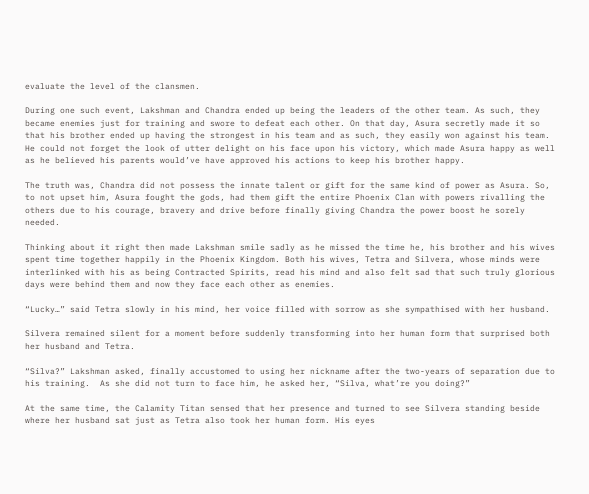evaluate the level of the clansmen.

During one such event, Lakshman and Chandra ended up being the leaders of the other team. As such, they became enemies just for training and swore to defeat each other. On that day, Asura secretly made it so that his brother ended up having the strongest in his team and as such, they easily won against his team. He could not forget the look of utter delight on his face upon his victory, which made Asura happy as well as he believed his parents would’ve have approved his actions to keep his brother happy.

The truth was, Chandra did not possess the innate talent or gift for the same kind of power as Asura. So, to not upset him, Asura fought the gods, had them gift the entire Phoenix Clan with powers rivalling the others due to his courage, bravery and drive before finally giving Chandra the power boost he sorely needed.

Thinking about it right then made Lakshman smile sadly as he missed the time he, his brother and his wives spent time together happily in the Phoenix Kingdom. Both his wives, Tetra and Silvera, whose minds were interlinked with his as being Contracted Spirits, read his mind and also felt sad that such truly glorious days were behind them and now they face each other as enemies.

“Lucky…” said Tetra slowly in his mind, her voice filled with sorrow as she sympathised with her husband.

Silvera remained silent for a moment before suddenly transforming into her human form that surprised both her husband and Tetra.

“Silva?” Lakshman asked, finally accustomed to using her nickname after the two-years of separation due to his training.  As she did not turn to face him, he asked her, “Silva, what’re you doing?”

At the same time, the Calamity Titan sensed that her presence and turned to see Silvera standing beside where her husband sat just as Tetra also took her human form. His eyes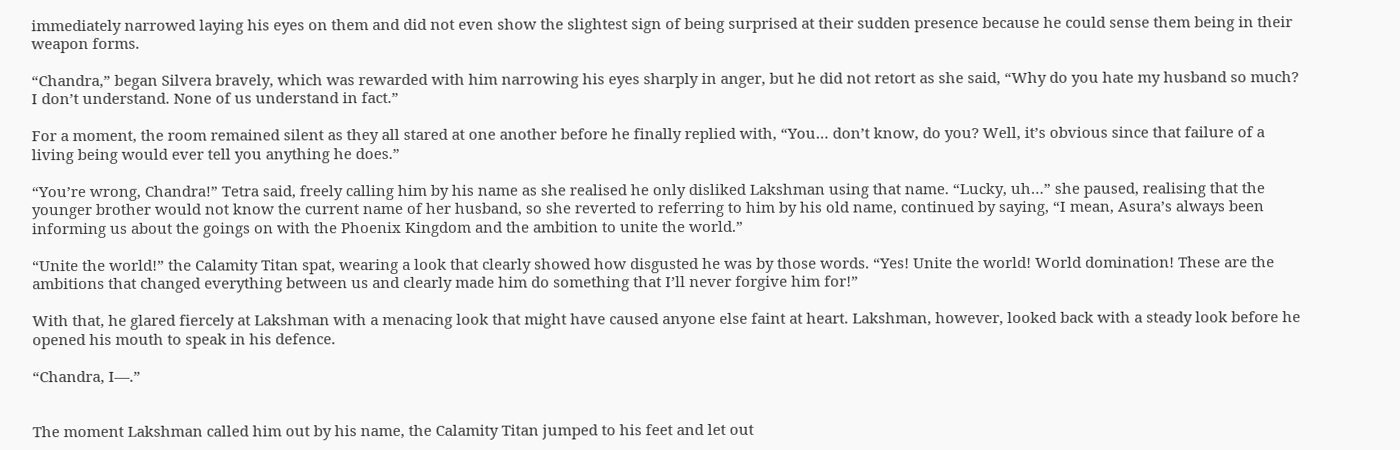immediately narrowed laying his eyes on them and did not even show the slightest sign of being surprised at their sudden presence because he could sense them being in their weapon forms.

“Chandra,” began Silvera bravely, which was rewarded with him narrowing his eyes sharply in anger, but he did not retort as she said, “Why do you hate my husband so much? I don’t understand. None of us understand in fact.”

For a moment, the room remained silent as they all stared at one another before he finally replied with, “You… don’t know, do you? Well, it’s obvious since that failure of a living being would ever tell you anything he does.”

“You’re wrong, Chandra!” Tetra said, freely calling him by his name as she realised he only disliked Lakshman using that name. “Lucky, uh…” she paused, realising that the younger brother would not know the current name of her husband, so she reverted to referring to him by his old name, continued by saying, “I mean, Asura’s always been informing us about the goings on with the Phoenix Kingdom and the ambition to unite the world.”

“Unite the world!” the Calamity Titan spat, wearing a look that clearly showed how disgusted he was by those words. “Yes! Unite the world! World domination! These are the ambitions that changed everything between us and clearly made him do something that I’ll never forgive him for!”

With that, he glared fiercely at Lakshman with a menacing look that might have caused anyone else faint at heart. Lakshman, however, looked back with a steady look before he opened his mouth to speak in his defence.

“Chandra, I—.”


The moment Lakshman called him out by his name, the Calamity Titan jumped to his feet and let out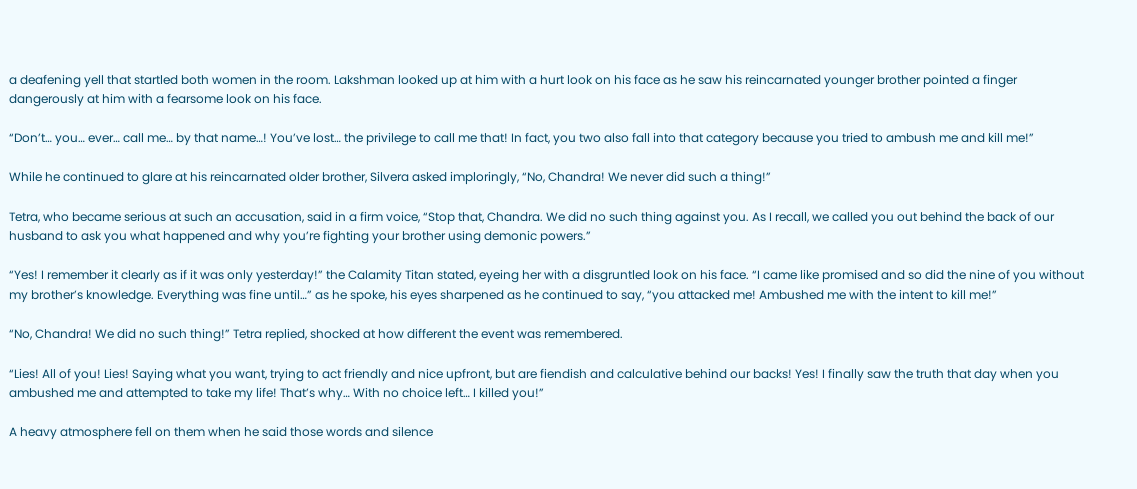a deafening yell that startled both women in the room. Lakshman looked up at him with a hurt look on his face as he saw his reincarnated younger brother pointed a finger dangerously at him with a fearsome look on his face.

“Don’t… you… ever… call me… by that name…! You’ve lost… the privilege to call me that! In fact, you two also fall into that category because you tried to ambush me and kill me!”

While he continued to glare at his reincarnated older brother, Silvera asked imploringly, “No, Chandra! We never did such a thing!”

Tetra, who became serious at such an accusation, said in a firm voice, “Stop that, Chandra. We did no such thing against you. As I recall, we called you out behind the back of our husband to ask you what happened and why you’re fighting your brother using demonic powers.”

“Yes! I remember it clearly as if it was only yesterday!” the Calamity Titan stated, eyeing her with a disgruntled look on his face. “I came like promised and so did the nine of you without my brother’s knowledge. Everything was fine until…” as he spoke, his eyes sharpened as he continued to say, “you attacked me! Ambushed me with the intent to kill me!”

“No, Chandra! We did no such thing!” Tetra replied, shocked at how different the event was remembered.

“Lies! All of you! Lies! Saying what you want, trying to act friendly and nice upfront, but are fiendish and calculative behind our backs! Yes! I finally saw the truth that day when you ambushed me and attempted to take my life! That’s why… With no choice left… I killed you!”

A heavy atmosphere fell on them when he said those words and silence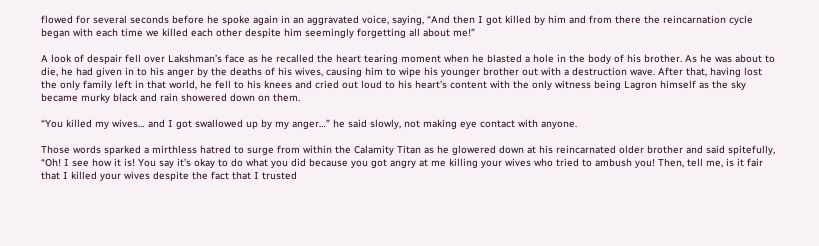flowed for several seconds before he spoke again in an aggravated voice, saying, “And then I got killed by him and from there the reincarnation cycle began with each time we killed each other despite him seemingly forgetting all about me!”

A look of despair fell over Lakshman’s face as he recalled the heart tearing moment when he blasted a hole in the body of his brother. As he was about to die, he had given in to his anger by the deaths of his wives, causing him to wipe his younger brother out with a destruction wave. After that, having lost the only family left in that world, he fell to his knees and cried out loud to his heart’s content with the only witness being Lagron himself as the sky became murky black and rain showered down on them.

“You killed my wives… and I got swallowed up by my anger…” he said slowly, not making eye contact with anyone.

Those words sparked a mirthless hatred to surge from within the Calamity Titan as he glowered down at his reincarnated older brother and said spitefully, “Oh! I see how it is! You say it’s okay to do what you did because you got angry at me killing your wives who tried to ambush you! Then, tell me, is it fair that I killed your wives despite the fact that I trusted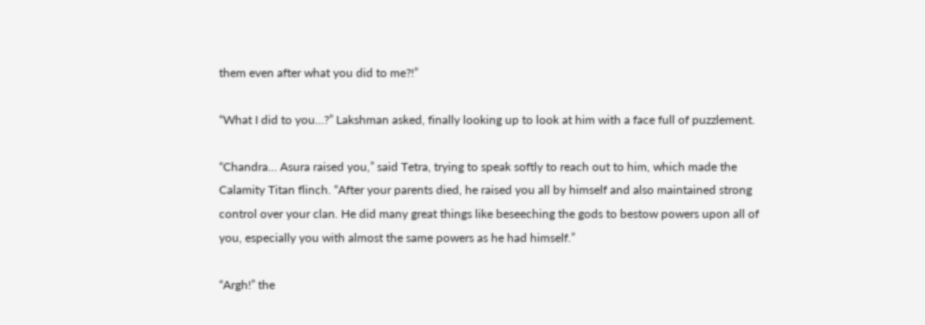them even after what you did to me?!”

“What I did to you…?” Lakshman asked, finally looking up to look at him with a face full of puzzlement.

“Chandra… Asura raised you,” said Tetra, trying to speak softly to reach out to him, which made the Calamity Titan flinch. “After your parents died, he raised you all by himself and also maintained strong control over your clan. He did many great things like beseeching the gods to bestow powers upon all of you, especially you with almost the same powers as he had himself.”

“Argh!” the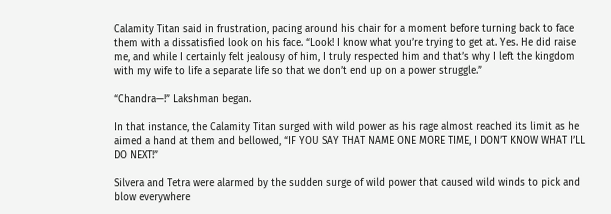Calamity Titan said in frustration, pacing around his chair for a moment before turning back to face them with a dissatisfied look on his face. “Look! I know what you’re trying to get at. Yes. He did raise me, and while I certainly felt jealousy of him, I truly respected him and that’s why I left the kingdom with my wife to life a separate life so that we don’t end up on a power struggle.”

“Chandra—!” Lakshman began.

In that instance, the Calamity Titan surged with wild power as his rage almost reached its limit as he aimed a hand at them and bellowed, “IF YOU SAY THAT NAME ONE MORE TIME, I DON’T KNOW WHAT I’LL DO NEXT!”

Silvera and Tetra were alarmed by the sudden surge of wild power that caused wild winds to pick and blow everywhere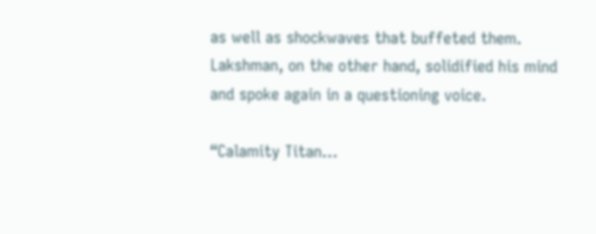as well as shockwaves that buffeted them. Lakshman, on the other hand, solidified his mind and spoke again in a questioning voice.

“Calamity Titan…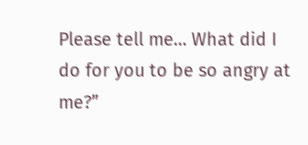Please tell me… What did I do for you to be so angry at me?”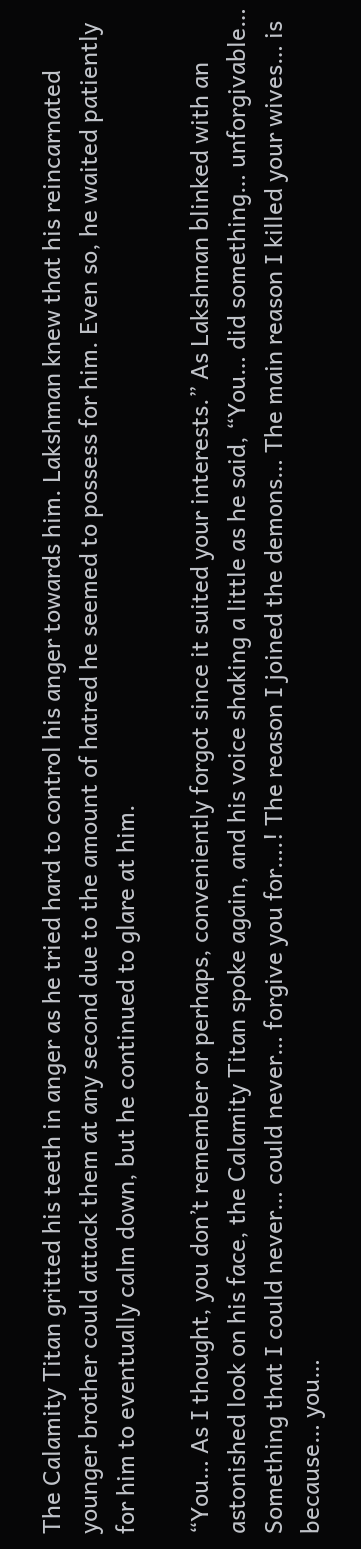The Calamity Titan gritted his teeth in anger as he tried hard to control his anger towards him. Lakshman knew that his reincarnated younger brother could attack them at any second due to the amount of hatred he seemed to possess for him. Even so, he waited patiently for him to eventually calm down, but he continued to glare at him.

“You… As I thought, you don’t remember or perhaps, conveniently forgot since it suited your interests.” As Lakshman blinked with an astonished look on his face, the Calamity Titan spoke again, and his voice shaking a little as he said, “You… did something… unforgivable… Something that I could never… could never… forgive you for….! The reason I joined the demons… The main reason I killed your wives… is because… you…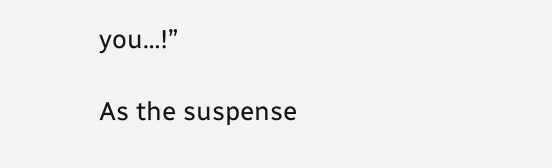you…!”

As the suspense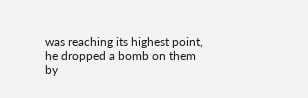was reaching its highest point, he dropped a bomb on them by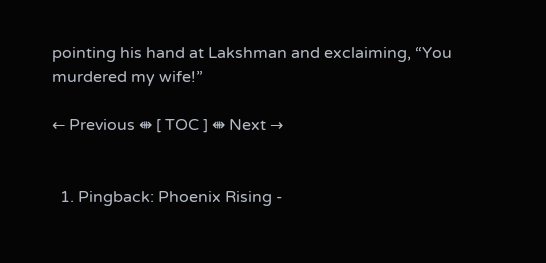pointing his hand at Lakshman and exclaiming, “You murdered my wife!”

← Previous ⇼ [ TOC ] ⇼ Next →


  1. Pingback: Phoenix Rising -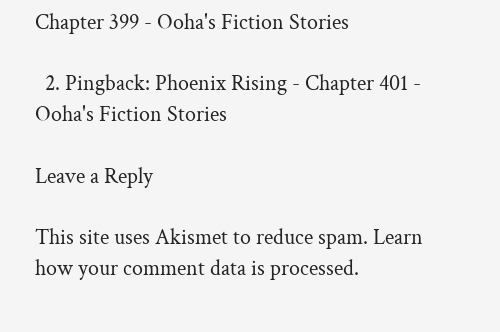Chapter 399 - Ooha's Fiction Stories

  2. Pingback: Phoenix Rising - Chapter 401 - Ooha's Fiction Stories

Leave a Reply

This site uses Akismet to reduce spam. Learn how your comment data is processed.